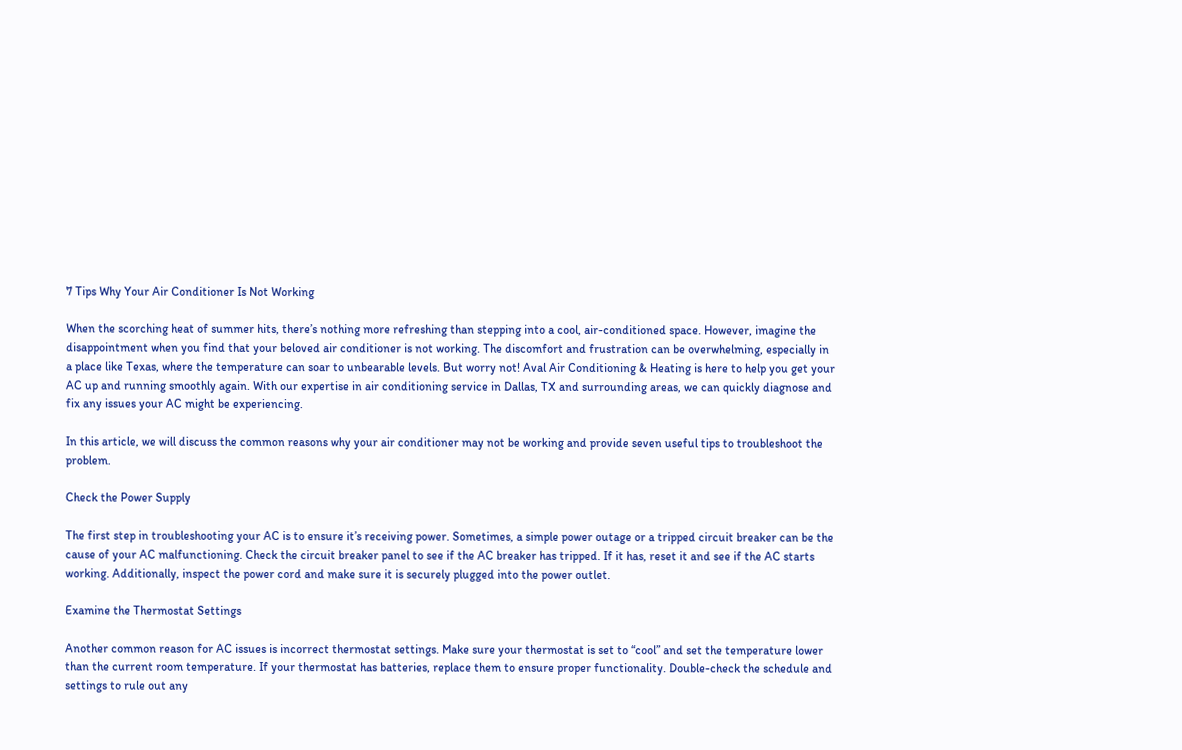7 Tips Why Your Air Conditioner Is Not Working

When the scorching heat of summer hits, there’s nothing more refreshing than stepping into a cool, air-conditioned space. However, imagine the disappointment when you find that your beloved air conditioner is not working. The discomfort and frustration can be overwhelming, especially in a place like Texas, where the temperature can soar to unbearable levels. But worry not! Aval Air Conditioning & Heating is here to help you get your AC up and running smoothly again. With our expertise in air conditioning service in Dallas, TX and surrounding areas, we can quickly diagnose and fix any issues your AC might be experiencing.

In this article, we will discuss the common reasons why your air conditioner may not be working and provide seven useful tips to troubleshoot the problem.

Check the Power Supply

The first step in troubleshooting your AC is to ensure it’s receiving power. Sometimes, a simple power outage or a tripped circuit breaker can be the cause of your AC malfunctioning. Check the circuit breaker panel to see if the AC breaker has tripped. If it has, reset it and see if the AC starts working. Additionally, inspect the power cord and make sure it is securely plugged into the power outlet.

Examine the Thermostat Settings

Another common reason for AC issues is incorrect thermostat settings. Make sure your thermostat is set to “cool” and set the temperature lower than the current room temperature. If your thermostat has batteries, replace them to ensure proper functionality. Double-check the schedule and settings to rule out any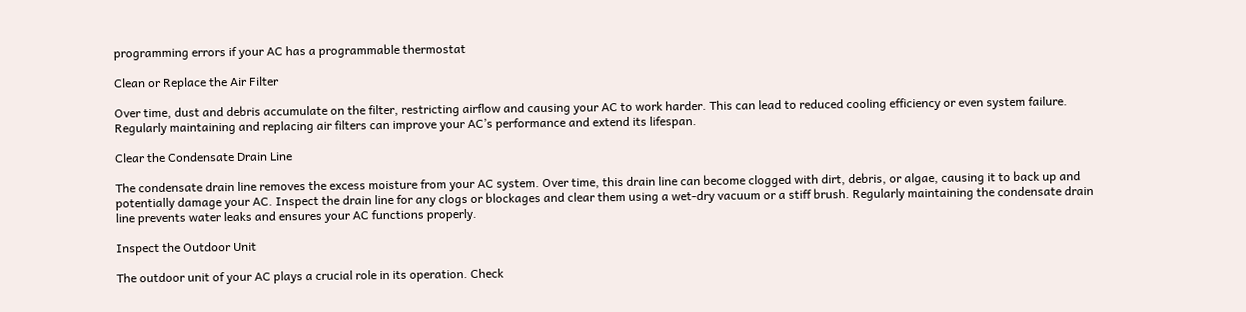programming errors if your AC has a programmable thermostat

Clean or Replace the Air Filter

Over time, dust and debris accumulate on the filter, restricting airflow and causing your AC to work harder. This can lead to reduced cooling efficiency or even system failure. Regularly maintaining and replacing air filters can improve your AC’s performance and extend its lifespan.

Clear the Condensate Drain Line

The condensate drain line removes the excess moisture from your AC system. Over time, this drain line can become clogged with dirt, debris, or algae, causing it to back up and potentially damage your AC. Inspect the drain line for any clogs or blockages and clear them using a wet-dry vacuum or a stiff brush. Regularly maintaining the condensate drain line prevents water leaks and ensures your AC functions properly.

Inspect the Outdoor Unit

The outdoor unit of your AC plays a crucial role in its operation. Check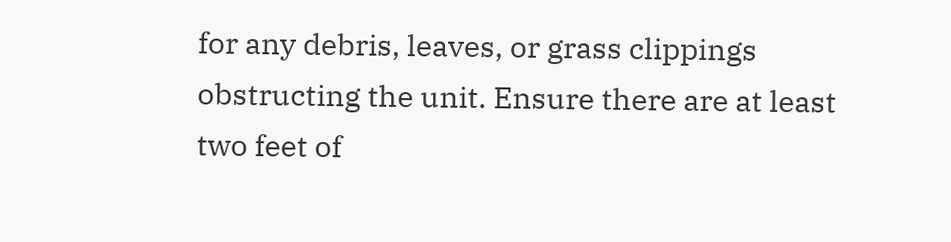for any debris, leaves, or grass clippings obstructing the unit. Ensure there are at least two feet of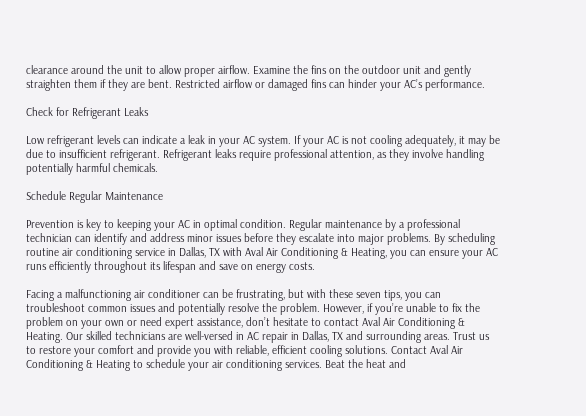clearance around the unit to allow proper airflow. Examine the fins on the outdoor unit and gently straighten them if they are bent. Restricted airflow or damaged fins can hinder your AC’s performance.

Check for Refrigerant Leaks

Low refrigerant levels can indicate a leak in your AC system. If your AC is not cooling adequately, it may be due to insufficient refrigerant. Refrigerant leaks require professional attention, as they involve handling potentially harmful chemicals.

Schedule Regular Maintenance

Prevention is key to keeping your AC in optimal condition. Regular maintenance by a professional technician can identify and address minor issues before they escalate into major problems. By scheduling routine air conditioning service in Dallas, TX with Aval Air Conditioning & Heating, you can ensure your AC runs efficiently throughout its lifespan and save on energy costs.

Facing a malfunctioning air conditioner can be frustrating, but with these seven tips, you can troubleshoot common issues and potentially resolve the problem. However, if you’re unable to fix the problem on your own or need expert assistance, don’t hesitate to contact Aval Air Conditioning & Heating. Our skilled technicians are well-versed in AC repair in Dallas, TX and surrounding areas. Trust us to restore your comfort and provide you with reliable, efficient cooling solutions. Contact Aval Air Conditioning & Heating to schedule your air conditioning services. Beat the heat and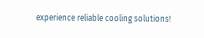experience reliable cooling solutions!